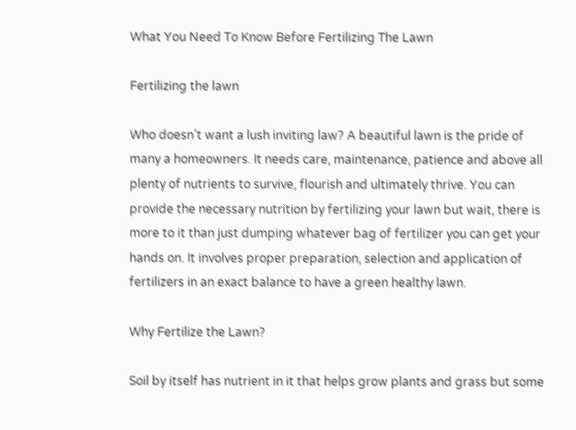What You Need To Know Before Fertilizing The Lawn

Fertilizing the lawn

Who doesn’t want a lush inviting law? A beautiful lawn is the pride of many a homeowners. It needs care, maintenance, patience and above all plenty of nutrients to survive, flourish and ultimately thrive. You can provide the necessary nutrition by fertilizing your lawn but wait, there is more to it than just dumping whatever bag of fertilizer you can get your hands on. It involves proper preparation, selection and application of fertilizers in an exact balance to have a green healthy lawn.

Why Fertilize the Lawn?

Soil by itself has nutrient in it that helps grow plants and grass but some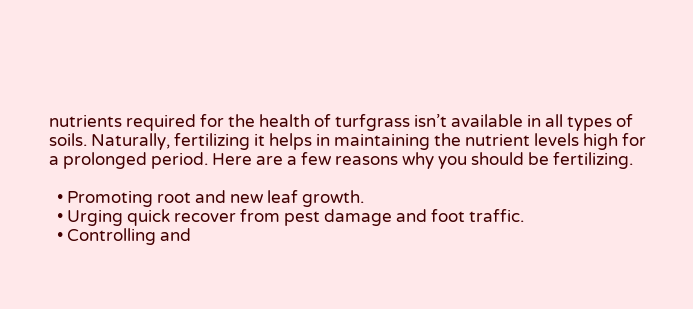nutrients required for the health of turfgrass isn’t available in all types of soils. Naturally, fertilizing it helps in maintaining the nutrient levels high for a prolonged period. Here are a few reasons why you should be fertilizing.

  • Promoting root and new leaf growth.
  • Urging quick recover from pest damage and foot traffic.
  • Controlling and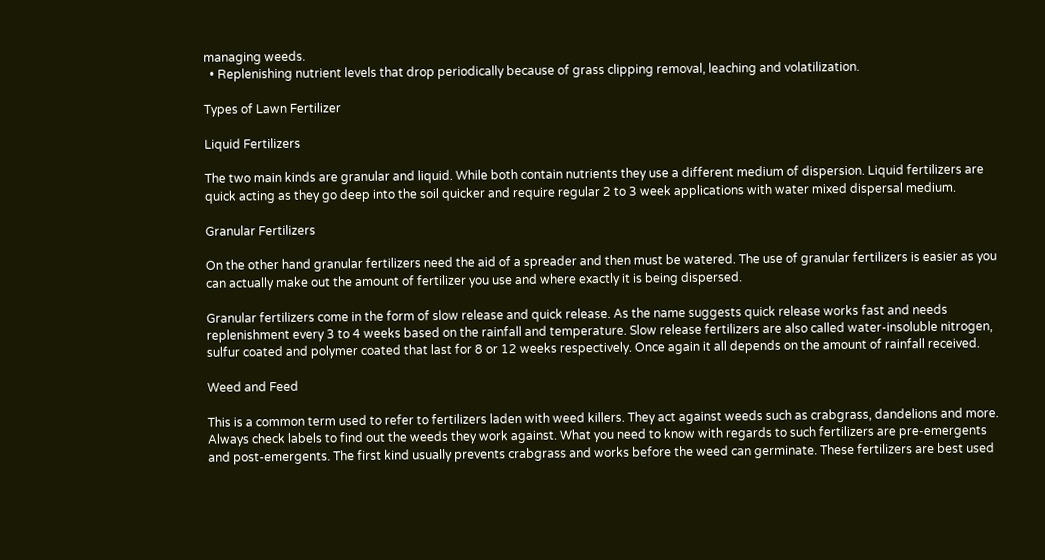managing weeds.
  • Replenishing nutrient levels that drop periodically because of grass clipping removal, leaching and volatilization.

Types of Lawn Fertilizer

Liquid Fertilizers

The two main kinds are granular and liquid. While both contain nutrients they use a different medium of dispersion. Liquid fertilizers are quick acting as they go deep into the soil quicker and require regular 2 to 3 week applications with water mixed dispersal medium.

Granular Fertilizers

On the other hand granular fertilizers need the aid of a spreader and then must be watered. The use of granular fertilizers is easier as you can actually make out the amount of fertilizer you use and where exactly it is being dispersed.

Granular fertilizers come in the form of slow release and quick release. As the name suggests quick release works fast and needs replenishment every 3 to 4 weeks based on the rainfall and temperature. Slow release fertilizers are also called water-insoluble nitrogen, sulfur coated and polymer coated that last for 8 or 12 weeks respectively. Once again it all depends on the amount of rainfall received.

Weed and Feed

This is a common term used to refer to fertilizers laden with weed killers. They act against weeds such as crabgrass, dandelions and more. Always check labels to find out the weeds they work against. What you need to know with regards to such fertilizers are pre-emergents and post-emergents. The first kind usually prevents crabgrass and works before the weed can germinate. These fertilizers are best used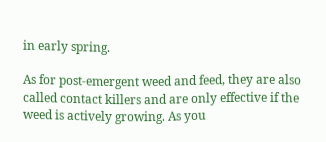in early spring.

As for post-emergent weed and feed, they are also called contact killers and are only effective if the weed is actively growing. As you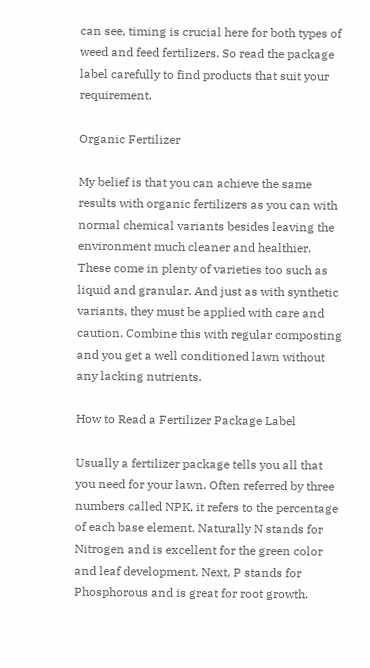can see, timing is crucial here for both types of weed and feed fertilizers. So read the package label carefully to find products that suit your requirement.

Organic Fertilizer

My belief is that you can achieve the same results with organic fertilizers as you can with normal chemical variants besides leaving the environment much cleaner and healthier. These come in plenty of varieties too such as liquid and granular. And just as with synthetic variants, they must be applied with care and caution. Combine this with regular composting and you get a well conditioned lawn without any lacking nutrients.

How to Read a Fertilizer Package Label

Usually a fertilizer package tells you all that you need for your lawn. Often referred by three numbers called NPK, it refers to the percentage of each base element. Naturally N stands for Nitrogen and is excellent for the green color and leaf development. Next, P stands for Phosphorous and is great for root growth.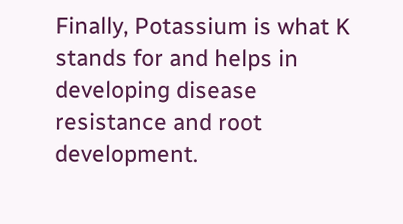Finally, Potassium is what K stands for and helps in developing disease resistance and root development.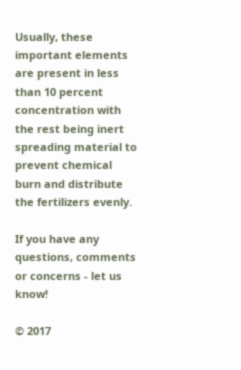Usually, these important elements are present in less than 10 percent concentration with the rest being inert spreading material to prevent chemical burn and distribute the fertilizers evenly.

If you have any questions, comments or concerns - let us know!

© 2017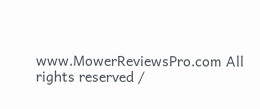www.MowerReviewsPro.com All rights reserved /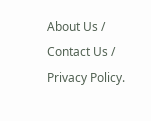About Us / Contact Us / Privacy Policy.